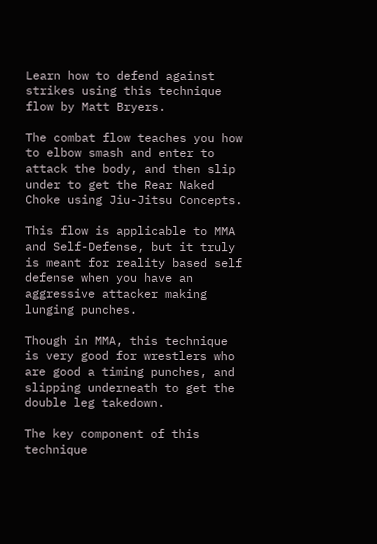Learn how to defend against strikes using this technique flow by Matt Bryers.

The combat flow teaches you how to elbow smash and enter to attack the body, and then slip under to get the Rear Naked Choke using Jiu-Jitsu Concepts.

This flow is applicable to MMA and Self-Defense, but it truly is meant for reality based self defense when you have an aggressive attacker making lunging punches.

Though in MMA, this technique is very good for wrestlers who are good a timing punches, and slipping underneath to get the double leg takedown.

The key component of this technique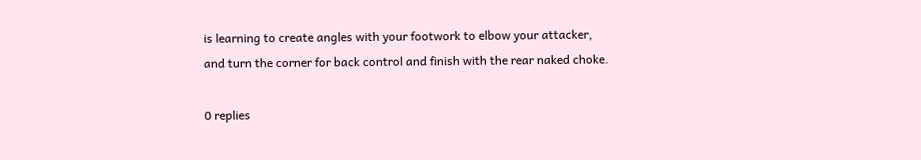is learning to create angles with your footwork to elbow your attacker, and turn the corner for back control and finish with the rear naked choke.

0 replies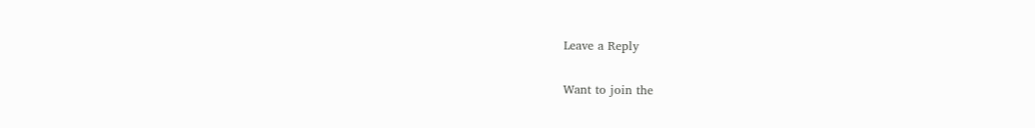Leave a Reply

Want to join the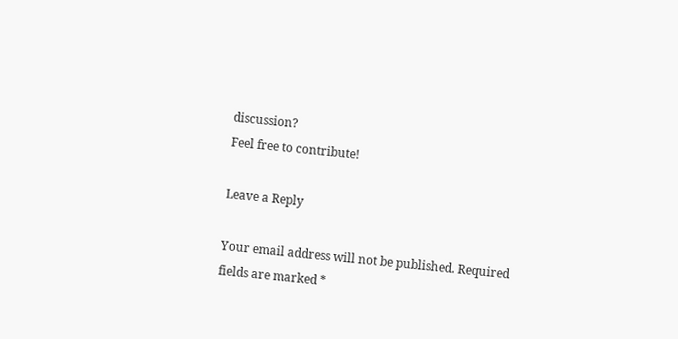discussion?
Feel free to contribute!

Leave a Reply

Your email address will not be published. Required fields are marked *